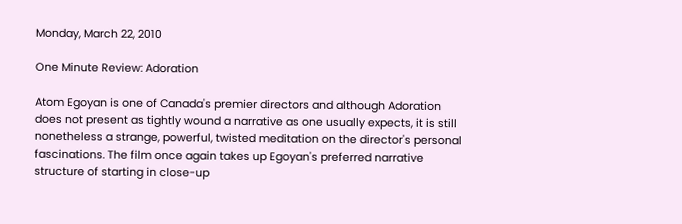Monday, March 22, 2010

One Minute Review: Adoration

Atom Egoyan is one of Canada's premier directors and although Adoration does not present as tightly wound a narrative as one usually expects, it is still nonetheless a strange, powerful, twisted meditation on the director's personal fascinations. The film once again takes up Egoyan's preferred narrative structure of starting in close-up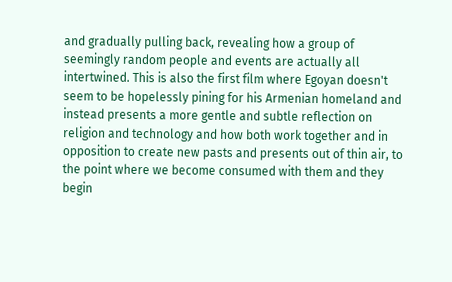and gradually pulling back, revealing how a group of seemingly random people and events are actually all intertwined. This is also the first film where Egoyan doesn't seem to be hopelessly pining for his Armenian homeland and instead presents a more gentle and subtle reflection on religion and technology and how both work together and in opposition to create new pasts and presents out of thin air, to the point where we become consumed with them and they begin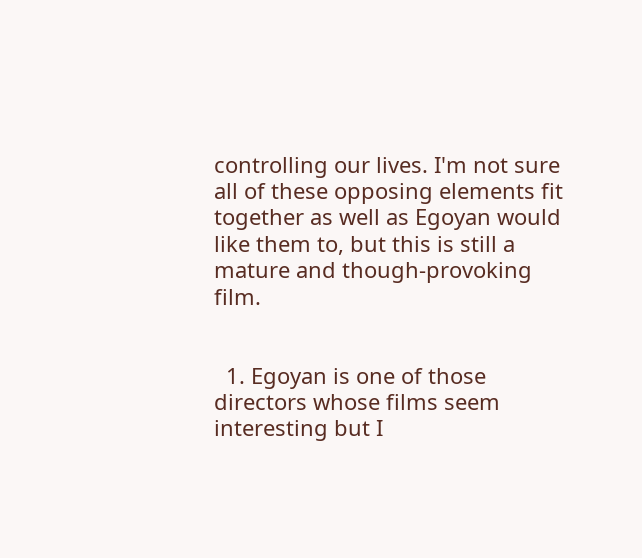controlling our lives. I'm not sure all of these opposing elements fit together as well as Egoyan would like them to, but this is still a mature and though-provoking film.


  1. Egoyan is one of those directors whose films seem interesting but I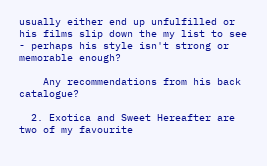usually either end up unfulfilled or his films slip down the my list to see - perhaps his style isn't strong or memorable enough?

    Any recommendations from his back catalogue?

  2. Exotica and Sweet Hereafter are two of my favourite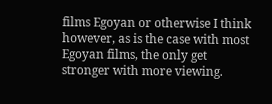films Egoyan or otherwise I think however, as is the case with most Egoyan films, the only get stronger with more viewing.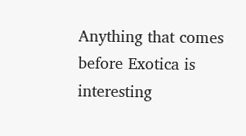Anything that comes before Exotica is interesting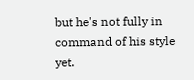but he's not fully in command of his style yet.